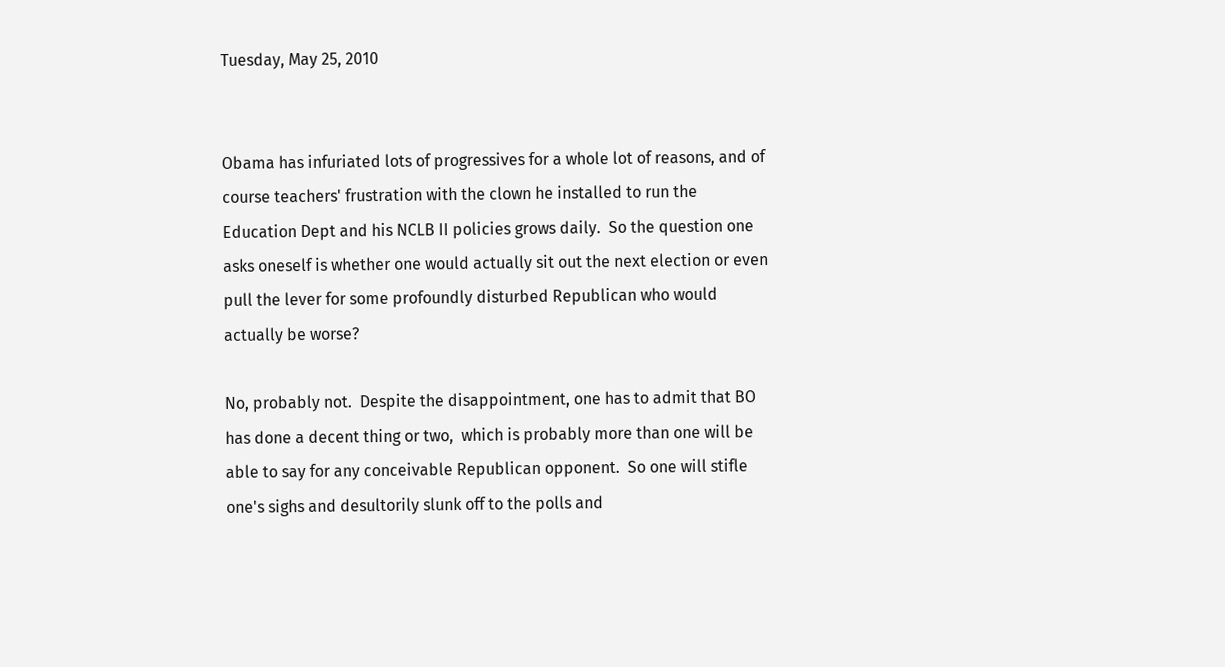Tuesday, May 25, 2010


Obama has infuriated lots of progressives for a whole lot of reasons, and of course teachers' frustration with the clown he installed to run the Education Dept and his NCLB II policies grows daily.  So the question one asks oneself is whether one would actually sit out the next election or even pull the lever for some profoundly disturbed Republican who would actually be worse?

No, probably not.  Despite the disappointment, one has to admit that BO has done a decent thing or two,  which is probably more than one will be able to say for any conceivable Republican opponent.  So one will stifle one's sighs and desultorily slunk off to the polls and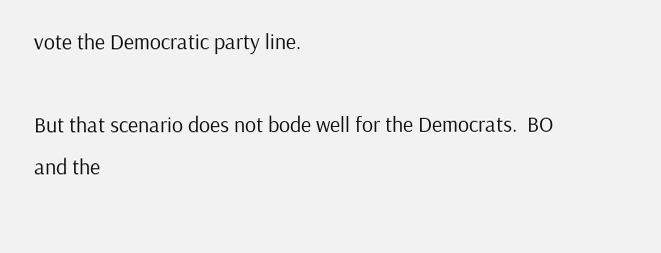vote the Democratic party line.

But that scenario does not bode well for the Democrats.  BO and the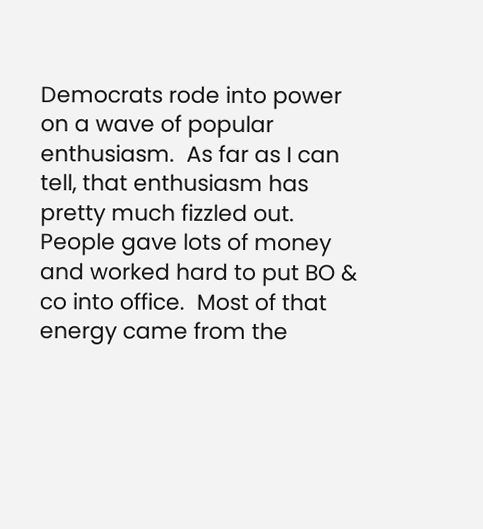Democrats rode into power  on a wave of popular enthusiasm.  As far as I can tell, that enthusiasm has pretty much fizzled out.  People gave lots of money and worked hard to put BO & co into office.  Most of that energy came from the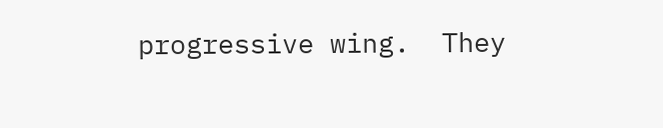progressive wing.  They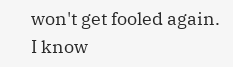won't get fooled again.  I know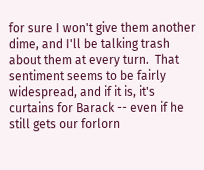for sure I won't give them another dime, and I'll be talking trash about them at every turn.  That sentiment seems to be fairly widespread, and if it is, it's curtains for Barack -- even if he still gets our forlorn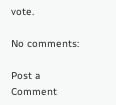vote.

No comments:

Post a Comment